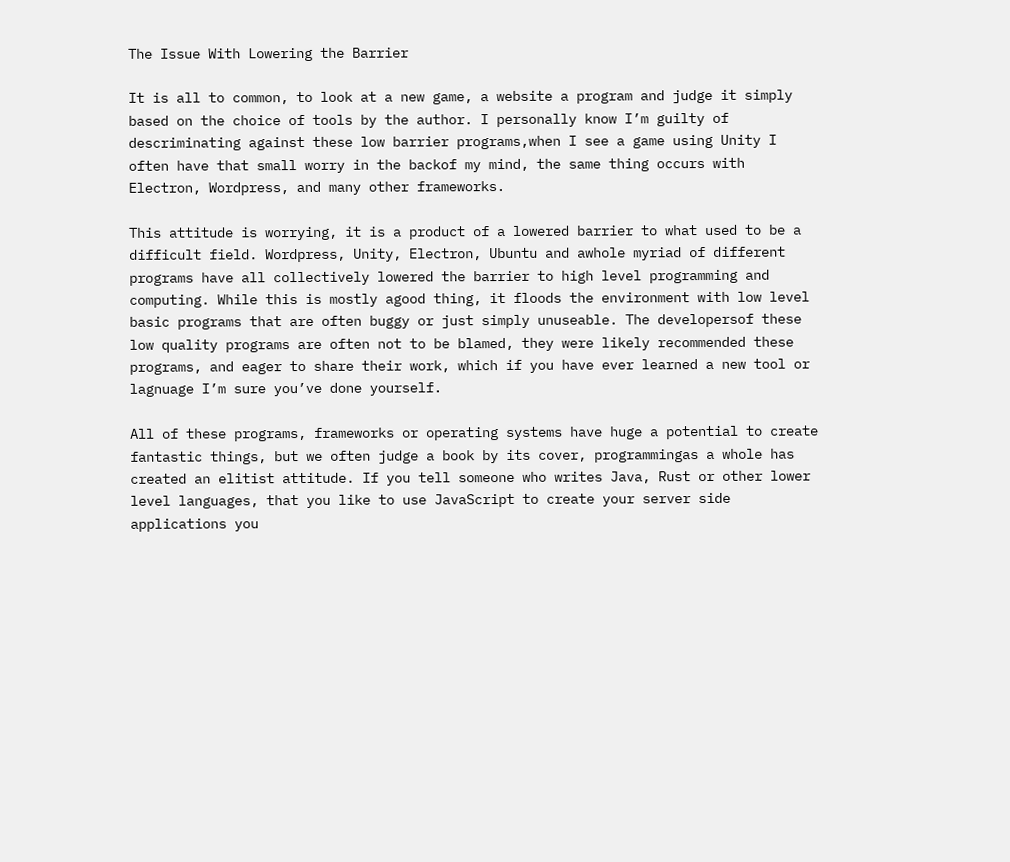The Issue With Lowering the Barrier

It is all to common, to look at a new game, a website a program and judge it simply based on the choice of tools by the author. I personally know I’m guilty of descriminating against these low barrier programs,when I see a game using Unity I often have that small worry in the backof my mind, the same thing occurs with Electron, Wordpress, and many other frameworks.

This attitude is worrying, it is a product of a lowered barrier to what used to be a difficult field. Wordpress, Unity, Electron, Ubuntu and awhole myriad of different programs have all collectively lowered the barrier to high level programming and computing. While this is mostly agood thing, it floods the environment with low level basic programs that are often buggy or just simply unuseable. The developersof these low quality programs are often not to be blamed, they were likely recommended these programs, and eager to share their work, which if you have ever learned a new tool or lagnuage I’m sure you’ve done yourself.

All of these programs, frameworks or operating systems have huge a potential to create fantastic things, but we often judge a book by its cover, programmingas a whole has created an elitist attitude. If you tell someone who writes Java, Rust or other lower level languages, that you like to use JavaScript to create your server side applications you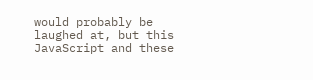would probably be laughed at, but this JavaScript and these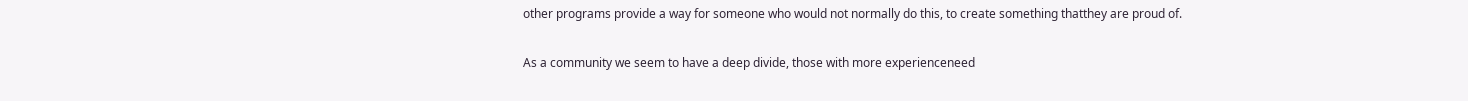other programs provide a way for someone who would not normally do this, to create something thatthey are proud of.

As a community we seem to have a deep divide, those with more experienceneed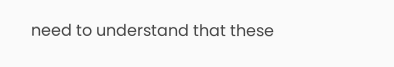need to understand that these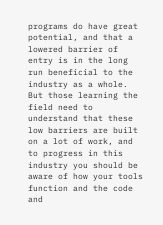programs do have great potential, and that a lowered barrier of entry is in the long run beneficial to the industry as a whole. But those learning the field need to understand that these low barriers are built on a lot of work, and to progress in this industry you should be aware of how your tools function and the code and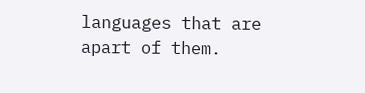languages that are apart of them.